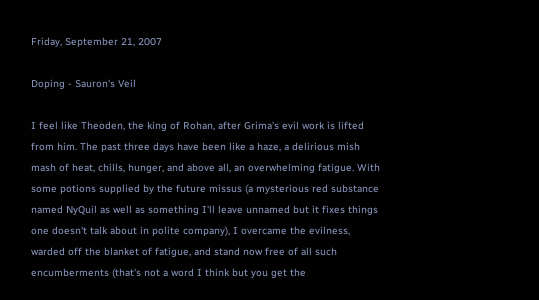Friday, September 21, 2007

Doping - Sauron's Veil

I feel like Theoden, the king of Rohan, after Grima's evil work is lifted from him. The past three days have been like a haze, a delirious mish mash of heat, chills, hunger, and above all, an overwhelming fatigue. With some potions supplied by the future missus (a mysterious red substance named NyQuil as well as something I'll leave unnamed but it fixes things one doesn't talk about in polite company), I overcame the evilness, warded off the blanket of fatigue, and stand now free of all such encumberments (that's not a word I think but you get the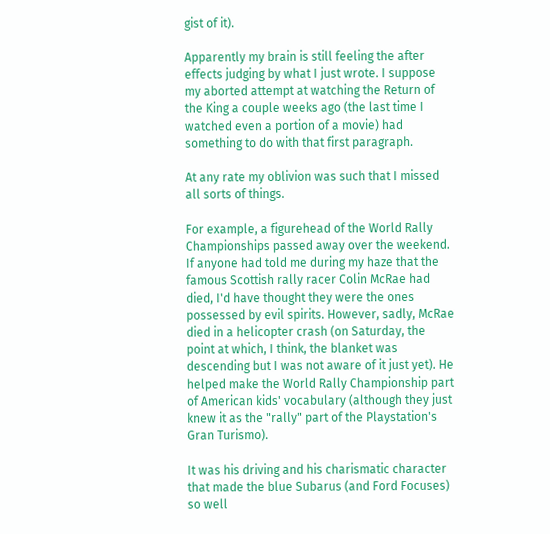gist of it).

Apparently my brain is still feeling the after effects judging by what I just wrote. I suppose my aborted attempt at watching the Return of the King a couple weeks ago (the last time I watched even a portion of a movie) had something to do with that first paragraph.

At any rate my oblivion was such that I missed all sorts of things.

For example, a figurehead of the World Rally Championships passed away over the weekend. If anyone had told me during my haze that the famous Scottish rally racer Colin McRae had died, I'd have thought they were the ones possessed by evil spirits. However, sadly, McRae died in a helicopter crash (on Saturday, the point at which, I think, the blanket was descending but I was not aware of it just yet). He helped make the World Rally Championship part of American kids' vocabulary (although they just knew it as the "rally" part of the Playstation's Gran Turismo).

It was his driving and his charismatic character that made the blue Subarus (and Ford Focuses) so well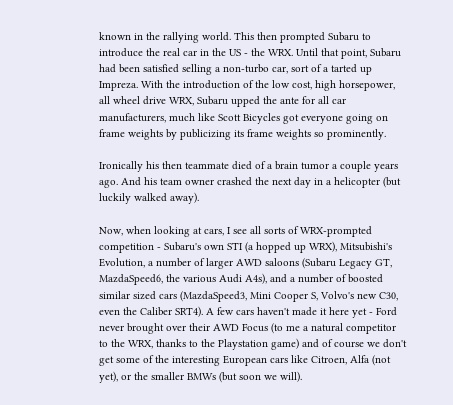known in the rallying world. This then prompted Subaru to introduce the real car in the US - the WRX. Until that point, Subaru had been satisfied selling a non-turbo car, sort of a tarted up Impreza. With the introduction of the low cost, high horsepower, all wheel drive WRX, Subaru upped the ante for all car manufacturers, much like Scott Bicycles got everyone going on frame weights by publicizing its frame weights so prominently.

Ironically his then teammate died of a brain tumor a couple years ago. And his team owner crashed the next day in a helicopter (but luckily walked away).

Now, when looking at cars, I see all sorts of WRX-prompted competition - Subaru's own STI (a hopped up WRX), Mitsubishi's Evolution, a number of larger AWD saloons (Subaru Legacy GT, MazdaSpeed6, the various Audi A4s), and a number of boosted similar sized cars (MazdaSpeed3, Mini Cooper S, Volvo's new C30, even the Caliber SRT4). A few cars haven't made it here yet - Ford never brought over their AWD Focus (to me a natural competitor to the WRX, thanks to the Playstation game) and of course we don't get some of the interesting European cars like Citroen, Alfa (not yet), or the smaller BMWs (but soon we will).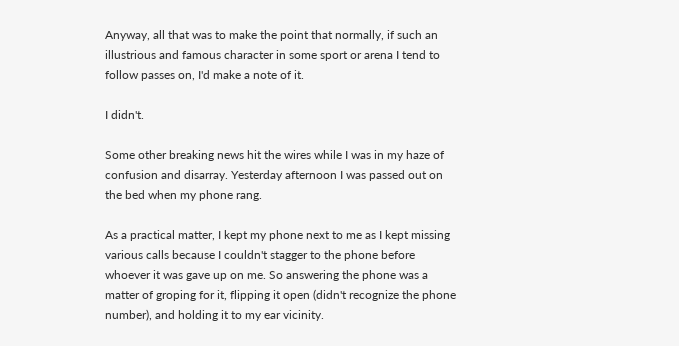Anyway, all that was to make the point that normally, if such an illustrious and famous character in some sport or arena I tend to follow passes on, I'd make a note of it.

I didn't.

Some other breaking news hit the wires while I was in my haze of confusion and disarray. Yesterday afternoon I was passed out on the bed when my phone rang.

As a practical matter, I kept my phone next to me as I kept missing various calls because I couldn't stagger to the phone before whoever it was gave up on me. So answering the phone was a matter of groping for it, flipping it open (didn't recognize the phone number), and holding it to my ear vicinity.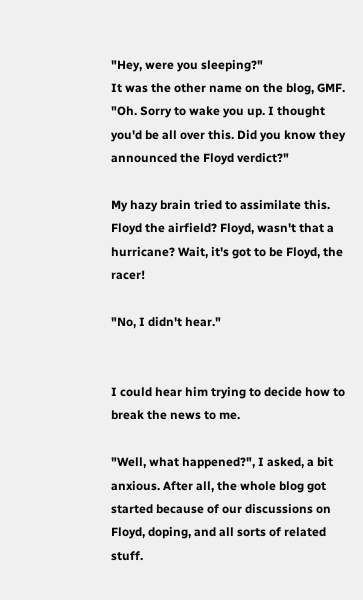"Hey, were you sleeping?"
It was the other name on the blog, GMF.
"Oh. Sorry to wake you up. I thought you'd be all over this. Did you know they announced the Floyd verdict?"

My hazy brain tried to assimilate this. Floyd the airfield? Floyd, wasn't that a hurricane? Wait, it's got to be Floyd, the racer!

"No, I didn't hear."


I could hear him trying to decide how to break the news to me.

"Well, what happened?", I asked, a bit anxious. After all, the whole blog got started because of our discussions on Floyd, doping, and all sorts of related stuff.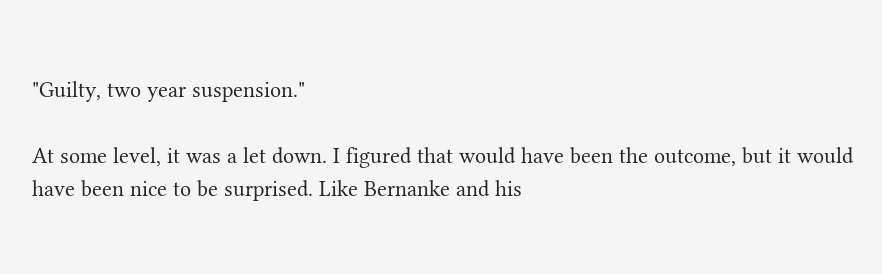"Guilty, two year suspension."

At some level, it was a let down. I figured that would have been the outcome, but it would have been nice to be surprised. Like Bernanke and his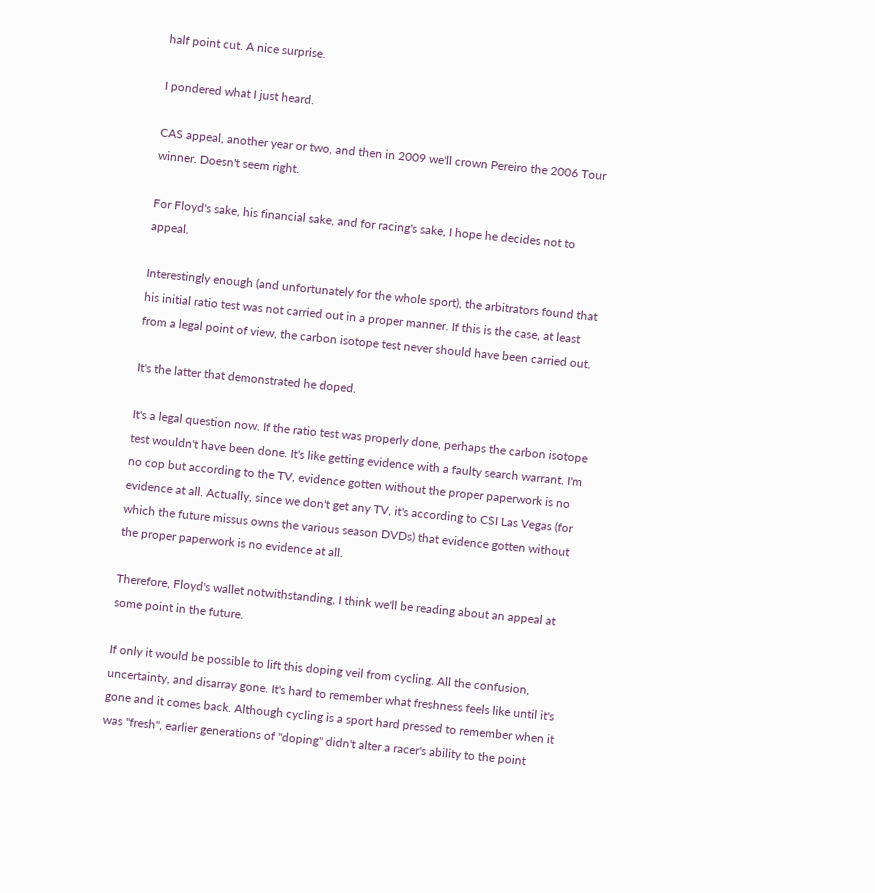half point cut. A nice surprise.

I pondered what I just heard.

CAS appeal, another year or two, and then in 2009 we'll crown Pereiro the 2006 Tour winner. Doesn't seem right.

For Floyd's sake, his financial sake, and for racing's sake, I hope he decides not to appeal.

Interestingly enough (and unfortunately for the whole sport), the arbitrators found that his initial ratio test was not carried out in a proper manner. If this is the case, at least from a legal point of view, the carbon isotope test never should have been carried out.

It's the latter that demonstrated he doped.

It's a legal question now. If the ratio test was properly done, perhaps the carbon isotope test wouldn't have been done. It's like getting evidence with a faulty search warrant. I'm no cop but according to the TV, evidence gotten without the proper paperwork is no evidence at all. Actually, since we don't get any TV, it's according to CSI Las Vegas (for which the future missus owns the various season DVDs) that evidence gotten without the proper paperwork is no evidence at all.

Therefore, Floyd's wallet notwithstanding, I think we'll be reading about an appeal at some point in the future.

If only it would be possible to lift this doping veil from cycling. All the confusion, uncertainty, and disarray gone. It's hard to remember what freshness feels like until it's gone and it comes back. Although cycling is a sport hard pressed to remember when it was "fresh", earlier generations of "doping" didn't alter a racer's ability to the point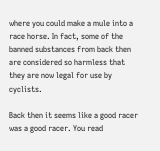where you could make a mule into a race horse. In fact, some of the banned substances from back then are considered so harmless that they are now legal for use by cyclists.

Back then it seems like a good racer was a good racer. You read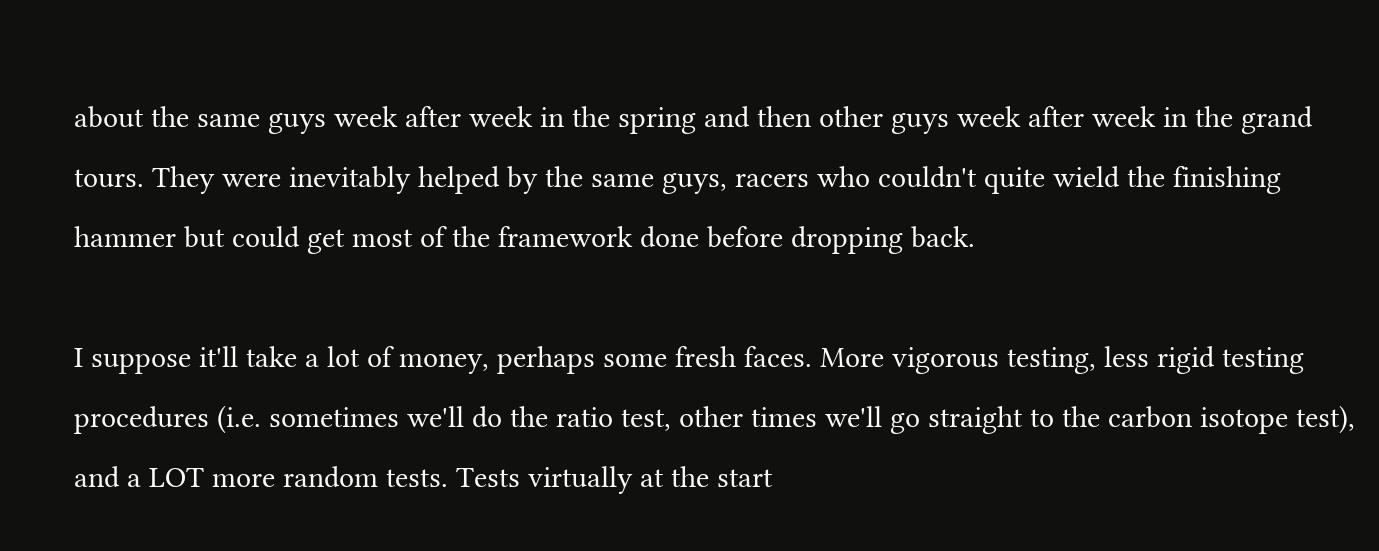about the same guys week after week in the spring and then other guys week after week in the grand tours. They were inevitably helped by the same guys, racers who couldn't quite wield the finishing hammer but could get most of the framework done before dropping back.

I suppose it'll take a lot of money, perhaps some fresh faces. More vigorous testing, less rigid testing procedures (i.e. sometimes we'll do the ratio test, other times we'll go straight to the carbon isotope test), and a LOT more random tests. Tests virtually at the start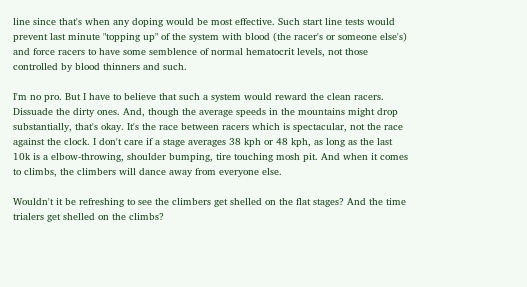line since that's when any doping would be most effective. Such start line tests would prevent last minute "topping up" of the system with blood (the racer's or someone else's) and force racers to have some semblence of normal hematocrit levels, not those controlled by blood thinners and such.

I'm no pro. But I have to believe that such a system would reward the clean racers. Dissuade the dirty ones. And, though the average speeds in the mountains might drop substantially, that's okay. It's the race between racers which is spectacular, not the race against the clock. I don't care if a stage averages 38 kph or 48 kph, as long as the last 10k is a elbow-throwing, shoulder bumping, tire touching mosh pit. And when it comes to climbs, the climbers will dance away from everyone else.

Wouldn't it be refreshing to see the climbers get shelled on the flat stages? And the time trialers get shelled on the climbs?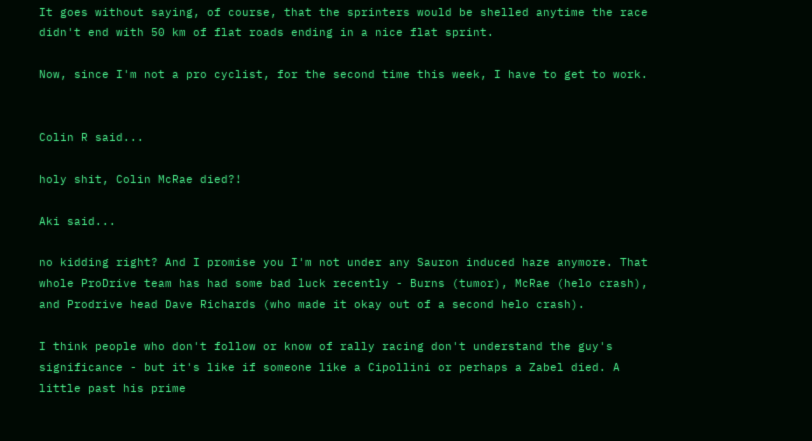It goes without saying, of course, that the sprinters would be shelled anytime the race didn't end with 50 km of flat roads ending in a nice flat sprint.

Now, since I'm not a pro cyclist, for the second time this week, I have to get to work.


Colin R said...

holy shit, Colin McRae died?!

Aki said...

no kidding right? And I promise you I'm not under any Sauron induced haze anymore. That whole ProDrive team has had some bad luck recently - Burns (tumor), McRae (helo crash), and Prodrive head Dave Richards (who made it okay out of a second helo crash).

I think people who don't follow or know of rally racing don't understand the guy's significance - but it's like if someone like a Cipollini or perhaps a Zabel died. A little past his prime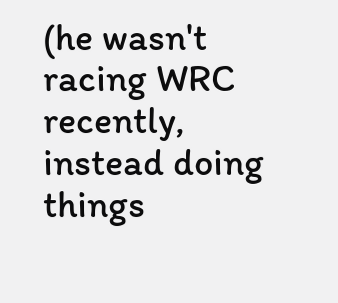(he wasn't racing WRC recently, instead doing things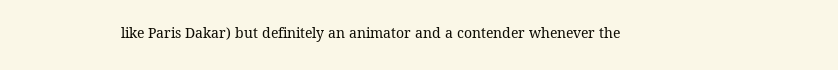like Paris Dakar) but definitely an animator and a contender whenever the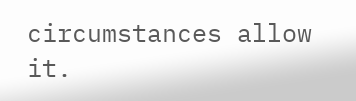circumstances allow it.